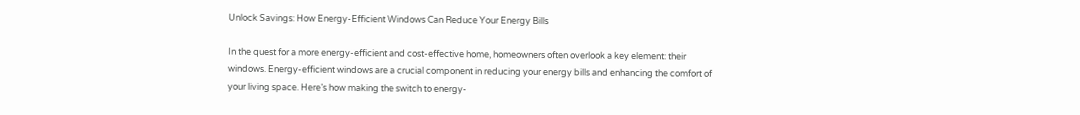Unlock Savings: How Energy-Efficient Windows Can Reduce Your Energy Bills

In the quest for a more energy-efficient and cost-effective home, homeowners often overlook a key element: their windows. Energy-efficient windows are a crucial component in reducing your energy bills and enhancing the comfort of your living space. Here’s how making the switch to energy-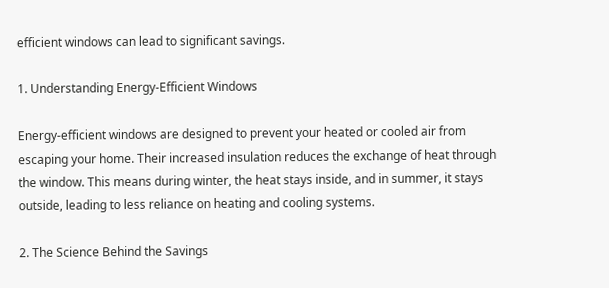efficient windows can lead to significant savings.

1. Understanding Energy-Efficient Windows

Energy-efficient windows are designed to prevent your heated or cooled air from escaping your home. Their increased insulation reduces the exchange of heat through the window. This means during winter, the heat stays inside, and in summer, it stays outside, leading to less reliance on heating and cooling systems.

2. The Science Behind the Savings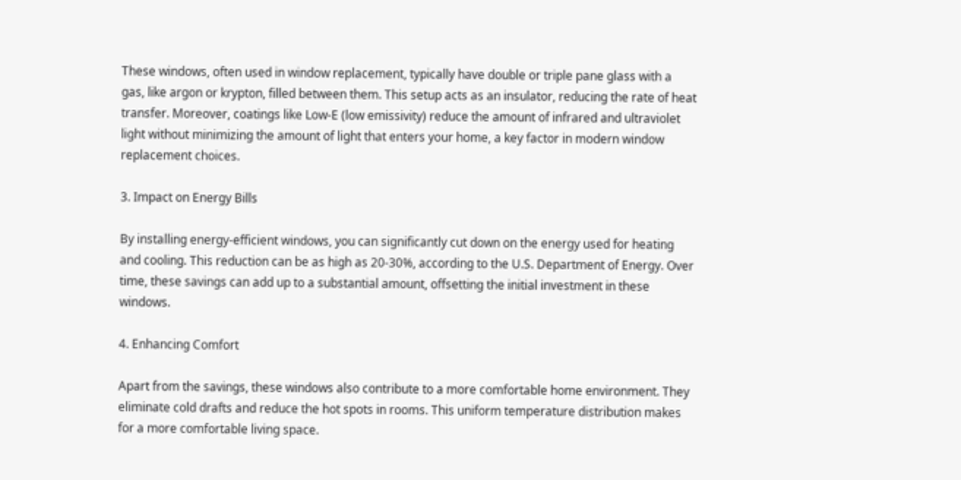These windows, often used in window replacement, typically have double or triple pane glass with a gas, like argon or krypton, filled between them. This setup acts as an insulator, reducing the rate of heat transfer. Moreover, coatings like Low-E (low emissivity) reduce the amount of infrared and ultraviolet light without minimizing the amount of light that enters your home, a key factor in modern window replacement choices.

3. Impact on Energy Bills

By installing energy-efficient windows, you can significantly cut down on the energy used for heating and cooling. This reduction can be as high as 20-30%, according to the U.S. Department of Energy. Over time, these savings can add up to a substantial amount, offsetting the initial investment in these windows.

4. Enhancing Comfort

Apart from the savings, these windows also contribute to a more comfortable home environment. They eliminate cold drafts and reduce the hot spots in rooms. This uniform temperature distribution makes for a more comfortable living space.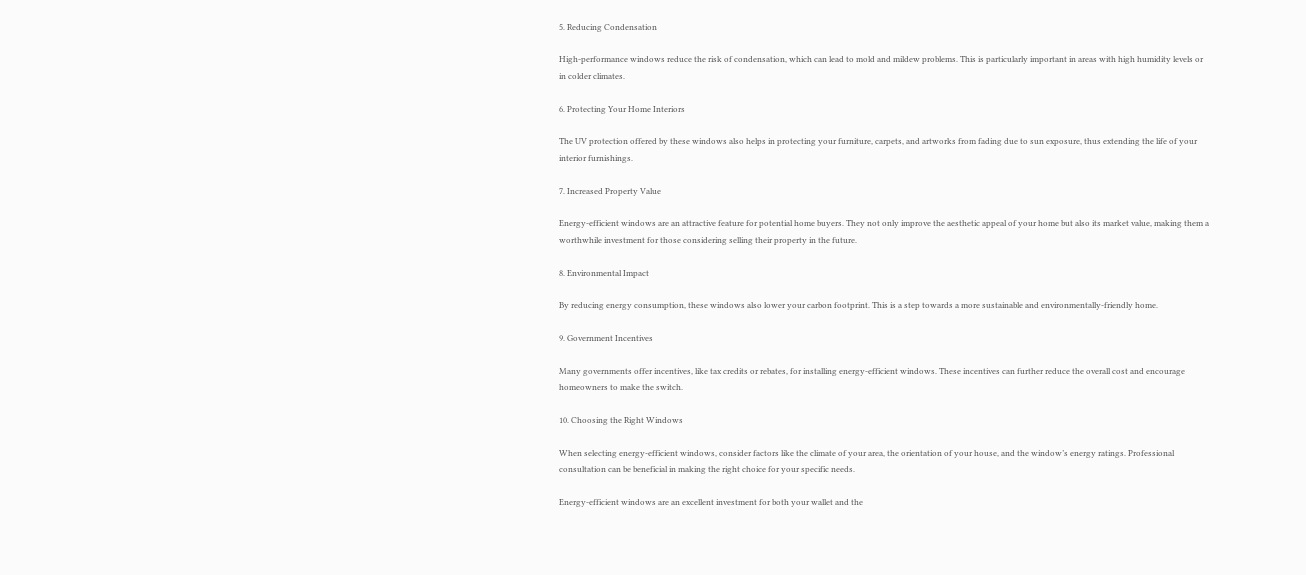5. Reducing Condensation

High-performance windows reduce the risk of condensation, which can lead to mold and mildew problems. This is particularly important in areas with high humidity levels or in colder climates.

6. Protecting Your Home Interiors

The UV protection offered by these windows also helps in protecting your furniture, carpets, and artworks from fading due to sun exposure, thus extending the life of your interior furnishings.

7. Increased Property Value

Energy-efficient windows are an attractive feature for potential home buyers. They not only improve the aesthetic appeal of your home but also its market value, making them a worthwhile investment for those considering selling their property in the future.

8. Environmental Impact

By reducing energy consumption, these windows also lower your carbon footprint. This is a step towards a more sustainable and environmentally-friendly home.

9. Government Incentives

Many governments offer incentives, like tax credits or rebates, for installing energy-efficient windows. These incentives can further reduce the overall cost and encourage homeowners to make the switch.

10. Choosing the Right Windows

When selecting energy-efficient windows, consider factors like the climate of your area, the orientation of your house, and the window’s energy ratings. Professional consultation can be beneficial in making the right choice for your specific needs.

Energy-efficient windows are an excellent investment for both your wallet and the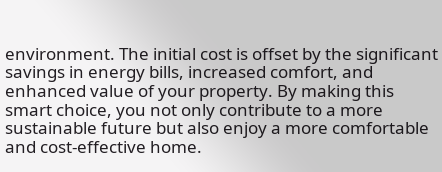environment. The initial cost is offset by the significant savings in energy bills, increased comfort, and enhanced value of your property. By making this smart choice, you not only contribute to a more sustainable future but also enjoy a more comfortable and cost-effective home.